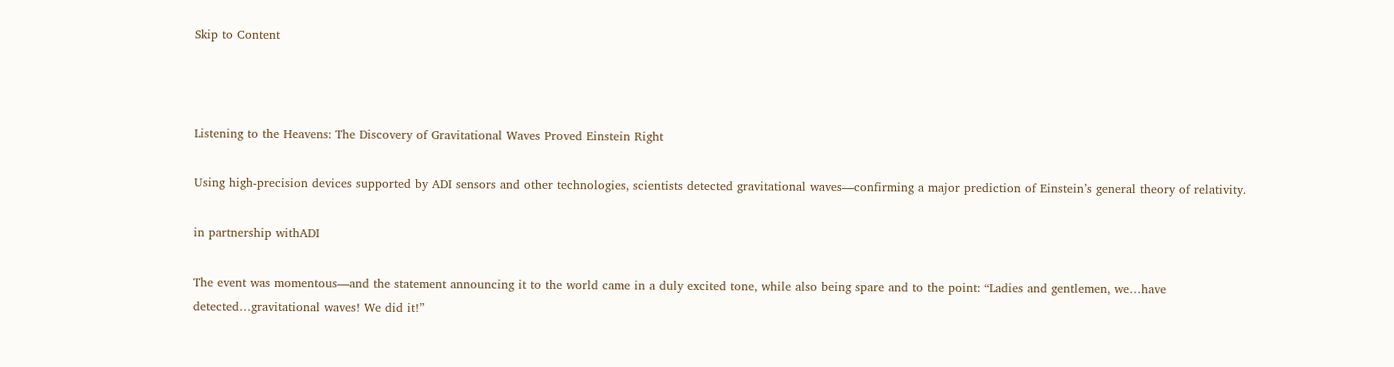Skip to Content



Listening to the Heavens: The Discovery of Gravitational Waves Proved Einstein Right

Using high-precision devices supported by ADI sensors and other technologies, scientists detected gravitational waves—confirming a major prediction of Einstein’s general theory of relativity.

in partnership withADI

The event was momentous—and the statement announcing it to the world came in a duly excited tone, while also being spare and to the point: “Ladies and gentlemen, we…have detected…gravitational waves! We did it!”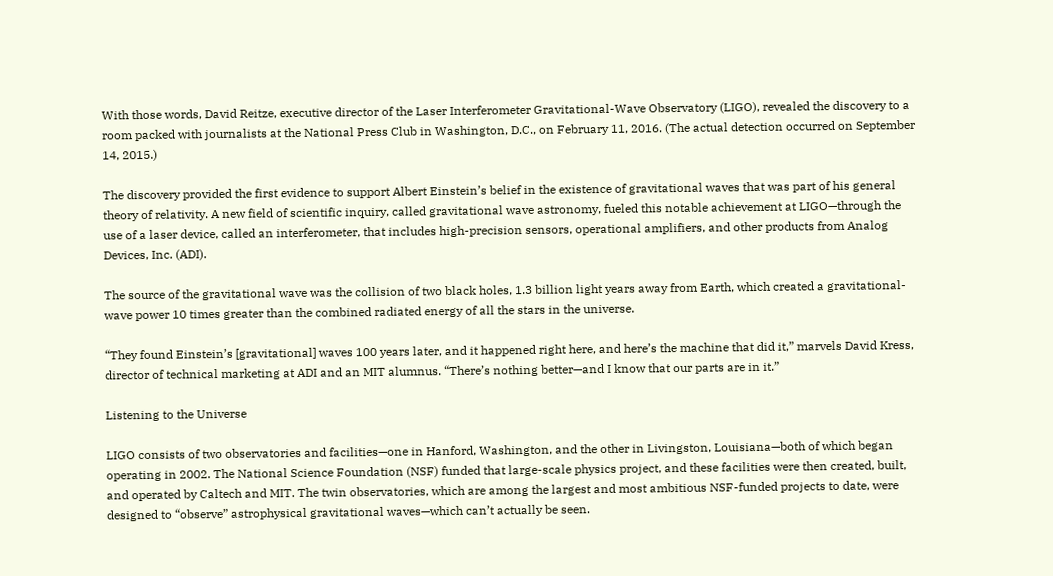With those words, David Reitze, executive director of the Laser Interferometer Gravitational-Wave Observatory (LIGO), revealed the discovery to a room packed with journalists at the National Press Club in Washington, D.C., on February 11, 2016. (The actual detection occurred on September 14, 2015.)

The discovery provided the first evidence to support Albert Einstein’s belief in the existence of gravitational waves that was part of his general theory of relativity. A new field of scientific inquiry, called gravitational wave astronomy, fueled this notable achievement at LIGO—through the use of a laser device, called an interferometer, that includes high-precision sensors, operational amplifiers, and other products from Analog Devices, Inc. (ADI).

The source of the gravitational wave was the collision of two black holes, 1.3 billion light years away from Earth, which created a gravitational-wave power 10 times greater than the combined radiated energy of all the stars in the universe.

“They found Einstein’s [gravitational] waves 100 years later, and it happened right here, and here’s the machine that did it,” marvels David Kress, director of technical marketing at ADI and an MIT alumnus. “There’s nothing better—and I know that our parts are in it.”

Listening to the Universe

LIGO consists of two observatories and facilities—one in Hanford, Washington, and the other in Livingston, Louisiana—both of which began operating in 2002. The National Science Foundation (NSF) funded that large-scale physics project, and these facilities were then created, built, and operated by Caltech and MIT. The twin observatories, which are among the largest and most ambitious NSF-funded projects to date, were designed to “observe” astrophysical gravitational waves—which can’t actually be seen.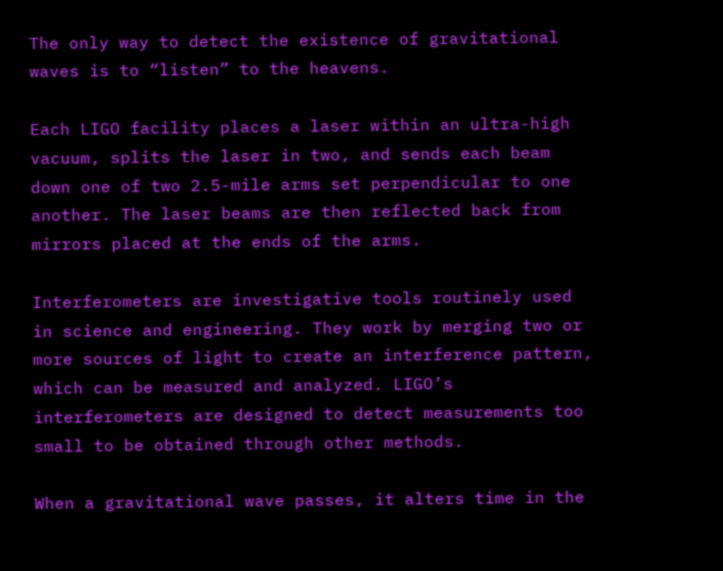The only way to detect the existence of gravitational waves is to “listen” to the heavens.

Each LIGO facility places a laser within an ultra-high vacuum, splits the laser in two, and sends each beam down one of two 2.5-mile arms set perpendicular to one another. The laser beams are then reflected back from mirrors placed at the ends of the arms.

Interferometers are investigative tools routinely used in science and engineering. They work by merging two or more sources of light to create an interference pattern, which can be measured and analyzed. LIGO’s interferometers are designed to detect measurements too small to be obtained through other methods.

When a gravitational wave passes, it alters time in the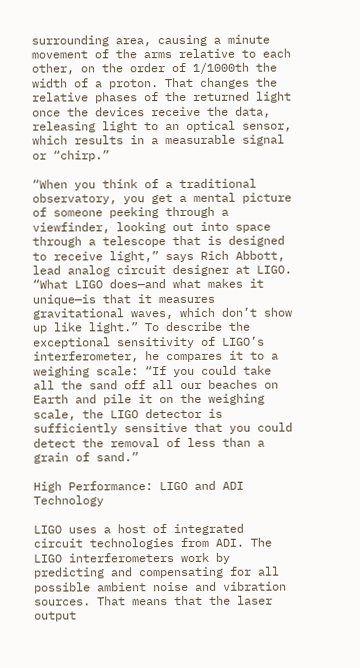surrounding area, causing a minute movement of the arms relative to each other, on the order of 1/1000th the width of a proton. That changes the relative phases of the returned light once the devices receive the data, releasing light to an optical sensor, which results in a measurable signal or “chirp.”

“When you think of a traditional observatory, you get a mental picture of someone peeking through a viewfinder, looking out into space through a telescope that is designed to receive light,” says Rich Abbott, lead analog circuit designer at LIGO. “What LIGO does—and what makes it unique—is that it measures gravitational waves, which don’t show up like light.” To describe the exceptional sensitivity of LIGO’s interferometer, he compares it to a weighing scale: “If you could take all the sand off all our beaches on Earth and pile it on the weighing scale, the LIGO detector is sufficiently sensitive that you could detect the removal of less than a grain of sand.”

High Performance: LIGO and ADI Technology

LIGO uses a host of integrated circuit technologies from ADI. The LIGO interferometers work by predicting and compensating for all possible ambient noise and vibration sources. That means that the laser output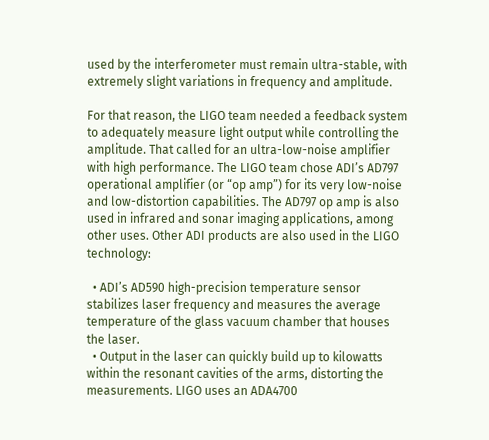used by the interferometer must remain ultra-stable, with extremely slight variations in frequency and amplitude.

For that reason, the LIGO team needed a feedback system to adequately measure light output while controlling the amplitude. That called for an ultra-low-noise amplifier with high performance. The LIGO team chose ADI’s AD797 operational amplifier (or “op amp”) for its very low-noise and low-distortion capabilities. The AD797 op amp is also used in infrared and sonar imaging applications, among other uses. Other ADI products are also used in the LIGO technology:

  • ADI’s AD590 high-precision temperature sensor stabilizes laser frequency and measures the average temperature of the glass vacuum chamber that houses the laser.
  • Output in the laser can quickly build up to kilowatts within the resonant cavities of the arms, distorting the measurements. LIGO uses an ADA4700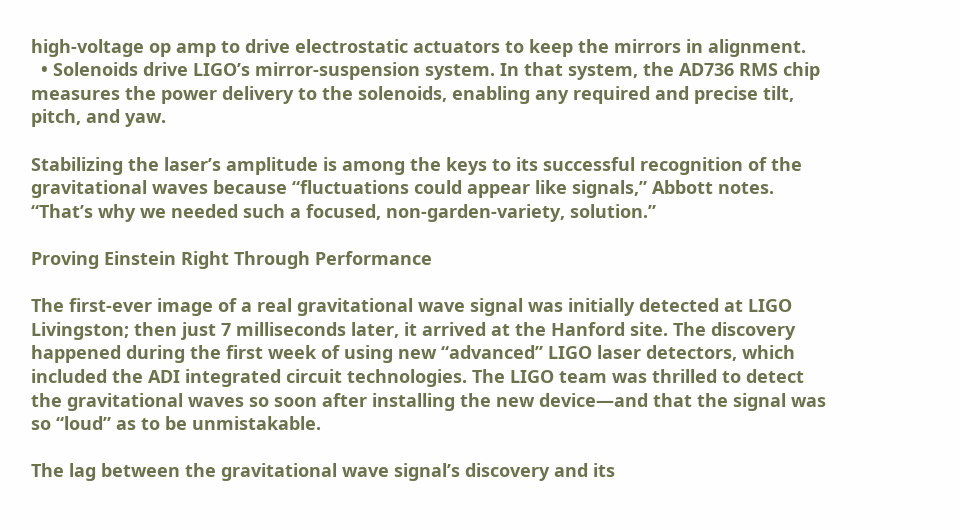high-voltage op amp to drive electrostatic actuators to keep the mirrors in alignment.
  • Solenoids drive LIGO’s mirror-suspension system. In that system, the AD736 RMS chip measures the power delivery to the solenoids, enabling any required and precise tilt, pitch, and yaw.

Stabilizing the laser’s amplitude is among the keys to its successful recognition of the gravitational waves because “fluctuations could appear like signals,” Abbott notes. “That’s why we needed such a focused, non-garden-variety, solution.”

Proving Einstein Right Through Performance

The first-ever image of a real gravitational wave signal was initially detected at LIGO Livingston; then just 7 milliseconds later, it arrived at the Hanford site. The discovery happened during the first week of using new “advanced” LIGO laser detectors, which included the ADI integrated circuit technologies. The LIGO team was thrilled to detect the gravitational waves so soon after installing the new device—and that the signal was so “loud” as to be unmistakable.

The lag between the gravitational wave signal’s discovery and its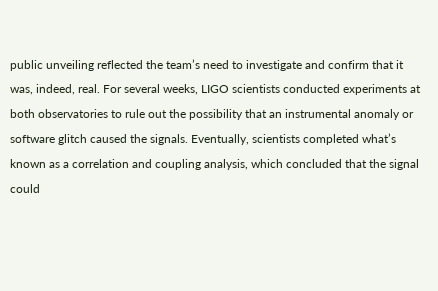public unveiling reflected the team’s need to investigate and confirm that it was, indeed, real. For several weeks, LIGO scientists conducted experiments at both observatories to rule out the possibility that an instrumental anomaly or software glitch caused the signals. Eventually, scientists completed what’s known as a correlation and coupling analysis, which concluded that the signal could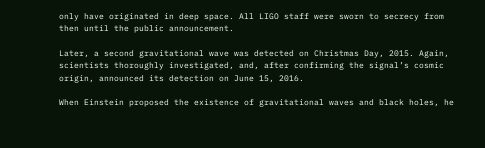only have originated in deep space. All LIGO staff were sworn to secrecy from then until the public announcement.

Later, a second gravitational wave was detected on Christmas Day, 2015. Again, scientists thoroughly investigated, and, after confirming the signal’s cosmic origin, announced its detection on June 15, 2016.

When Einstein proposed the existence of gravitational waves and black holes, he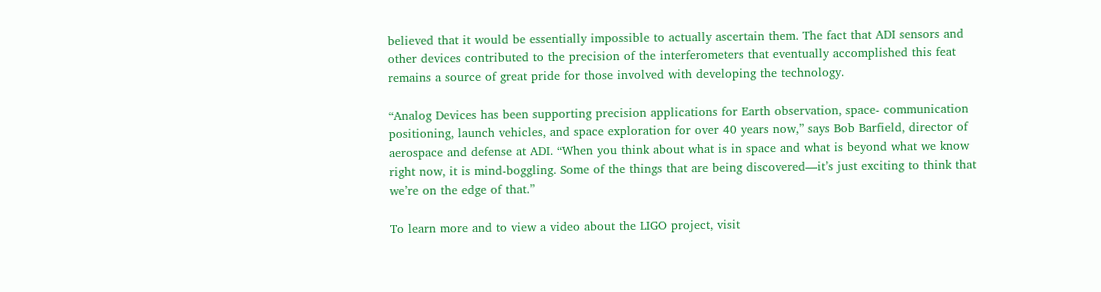believed that it would be essentially impossible to actually ascertain them. The fact that ADI sensors and other devices contributed to the precision of the interferometers that eventually accomplished this feat remains a source of great pride for those involved with developing the technology.

“Analog Devices has been supporting precision applications for Earth observation, space- communication positioning, launch vehicles, and space exploration for over 40 years now,” says Bob Barfield, director of aerospace and defense at ADI. “When you think about what is in space and what is beyond what we know right now, it is mind-boggling. Some of the things that are being discovered—it’s just exciting to think that we’re on the edge of that.”

To learn more and to view a video about the LIGO project, visit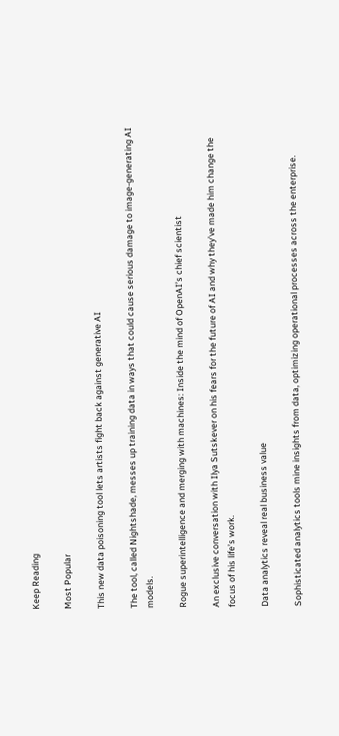Keep Reading

Most Popular

This new data poisoning tool lets artists fight back against generative AI

The tool, called Nightshade, messes up training data in ways that could cause serious damage to image-generating AI models.

Rogue superintelligence and merging with machines: Inside the mind of OpenAI’s chief scientist

An exclusive conversation with Ilya Sutskever on his fears for the future of AI and why they’ve made him change the focus of his life’s work.

Data analytics reveal real business value

Sophisticated analytics tools mine insights from data, optimizing operational processes across the enterprise.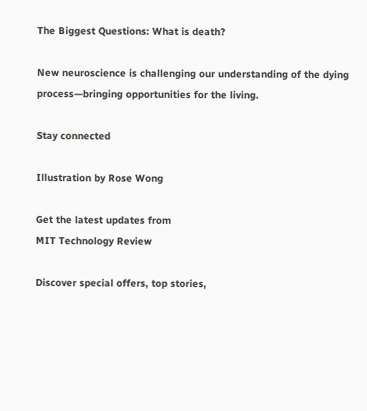The Biggest Questions: What is death?

New neuroscience is challenging our understanding of the dying process—bringing opportunities for the living.

Stay connected

Illustration by Rose Wong

Get the latest updates from
MIT Technology Review

Discover special offers, top stories,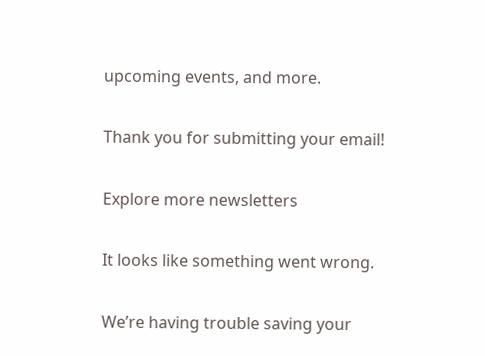upcoming events, and more.

Thank you for submitting your email!

Explore more newsletters

It looks like something went wrong.

We’re having trouble saving your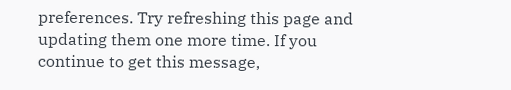preferences. Try refreshing this page and updating them one more time. If you continue to get this message,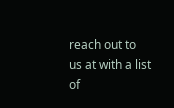reach out to us at with a list of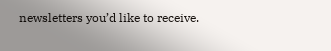newsletters you’d like to receive.